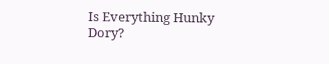Is Everything Hunky Dory?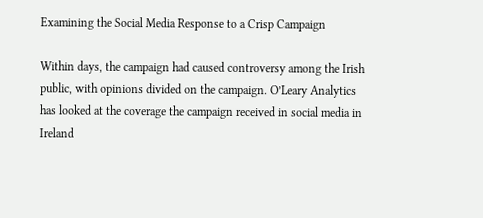Examining the Social Media Response to a Crisp Campaign

Within days, the campaign had caused controversy among the Irish public, with opinions divided on the campaign. O’Leary Analytics has looked at the coverage the campaign received in social media in Ireland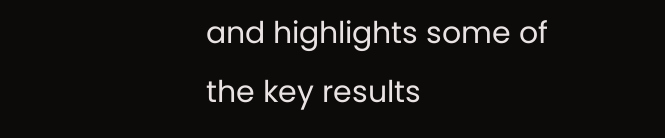and highlights some of the key results